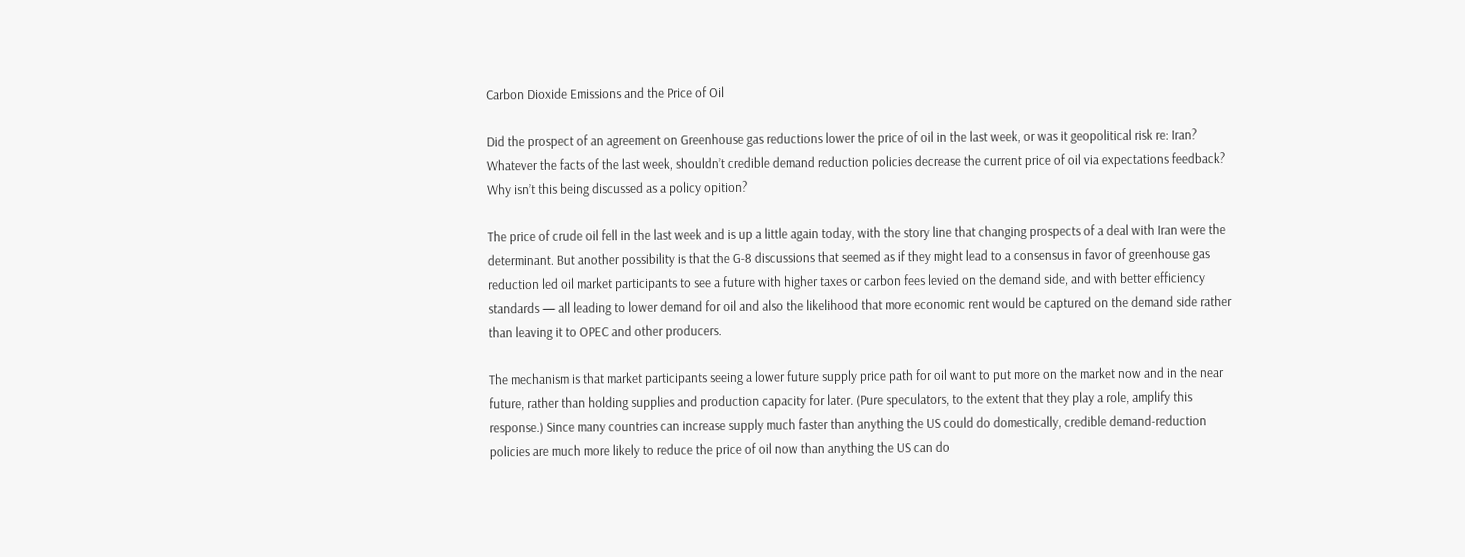Carbon Dioxide Emissions and the Price of Oil

Did the prospect of an agreement on Greenhouse gas reductions lower the price of oil in the last week, or was it geopolitical risk re: Iran? Whatever the facts of the last week, shouldn’t credible demand reduction policies decrease the current price of oil via expectations feedback? Why isn’t this being discussed as a policy opition?

The price of crude oil fell in the last week and is up a little again today, with the story line that changing prospects of a deal with Iran were the determinant. But another possibility is that the G-8 discussions that seemed as if they might lead to a consensus in favor of greenhouse gas reduction led oil market participants to see a future with higher taxes or carbon fees levied on the demand side, and with better efficiency standards — all leading to lower demand for oil and also the likelihood that more economic rent would be captured on the demand side rather than leaving it to OPEC and other producers.

The mechanism is that market participants seeing a lower future supply price path for oil want to put more on the market now and in the near future, rather than holding supplies and production capacity for later. (Pure speculators, to the extent that they play a role, amplify this response.) Since many countries can increase supply much faster than anything the US could do domestically, credible demand-reduction policies are much more likely to reduce the price of oil now than anything the US can do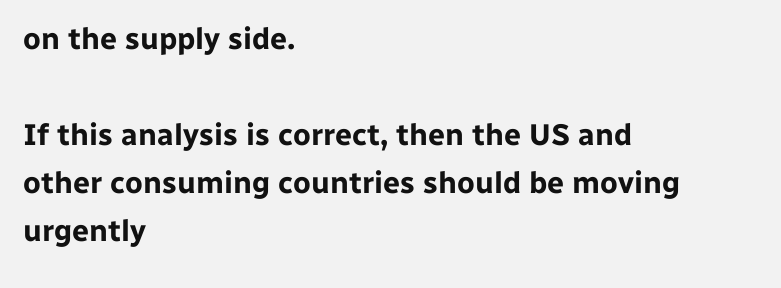on the supply side.

If this analysis is correct, then the US and other consuming countries should be moving urgently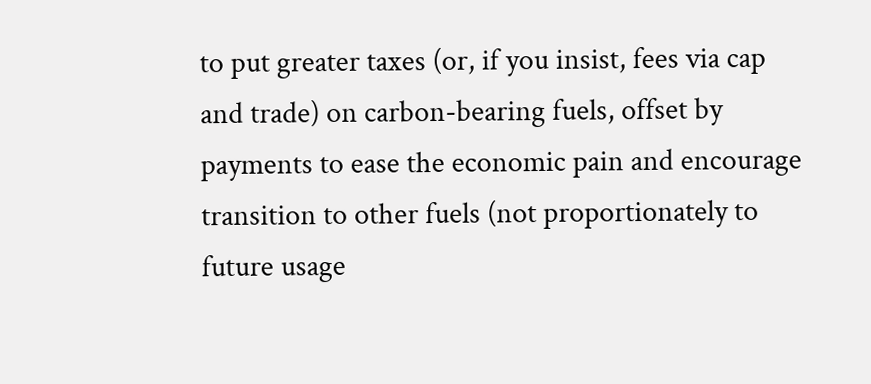to put greater taxes (or, if you insist, fees via cap and trade) on carbon-bearing fuels, offset by payments to ease the economic pain and encourage transition to other fuels (not proportionately to future usage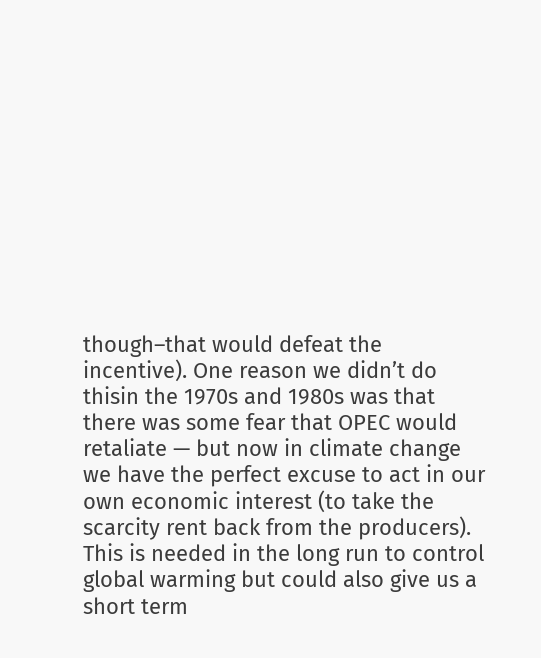though–that would defeat the incentive). One reason we didn’t do thisin the 1970s and 1980s was that there was some fear that OPEC would retaliate — but now in climate change we have the perfect excuse to act in our own economic interest (to take the scarcity rent back from the producers). This is needed in the long run to control global warming but could also give us a short term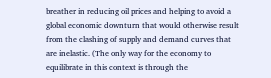breather in reducing oil prices and helping to avoid a global economic downturn that would otherwise result from the clashing of supply and demand curves that are inelastic. (The only way for the economy to equilibrate in this context is through the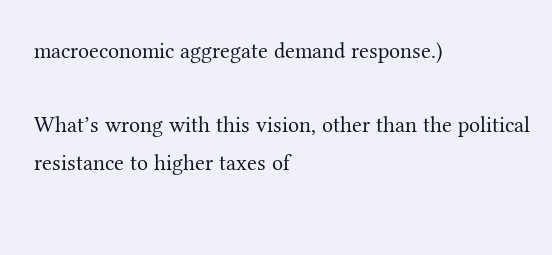macroeconomic aggregate demand response.)

What’s wrong with this vision, other than the political resistance to higher taxes of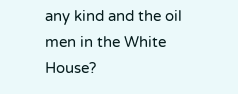any kind and the oil men in the White House?